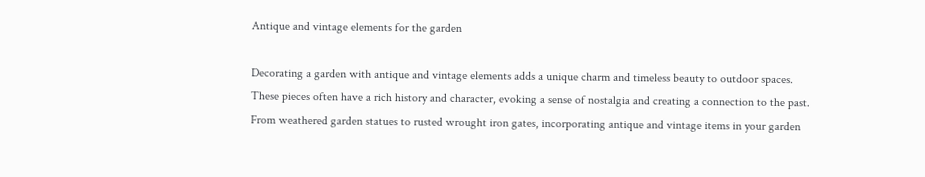Antique and vintage elements for the garden

Decorating a garden with antique and vintage elements adds a unique charm and timeless beauty to outdoor spaces. These pieces often have a rich history and character, evoking a sense of nostalgia and creating a connection to the past. From weathered garden statues to rusted wrought iron gates, incorporating antique and vintage items in your garden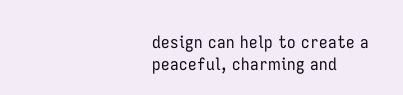design can help to create a peaceful, charming and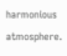harmonious atmosphere.